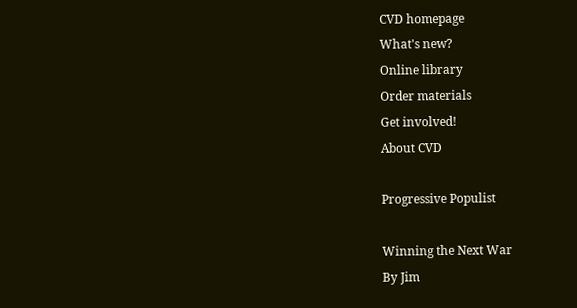CVD homepage
What's new?
Online library
Order materials
Get involved!
About CVD

Progressive Populist

Winning the Next War
By Jim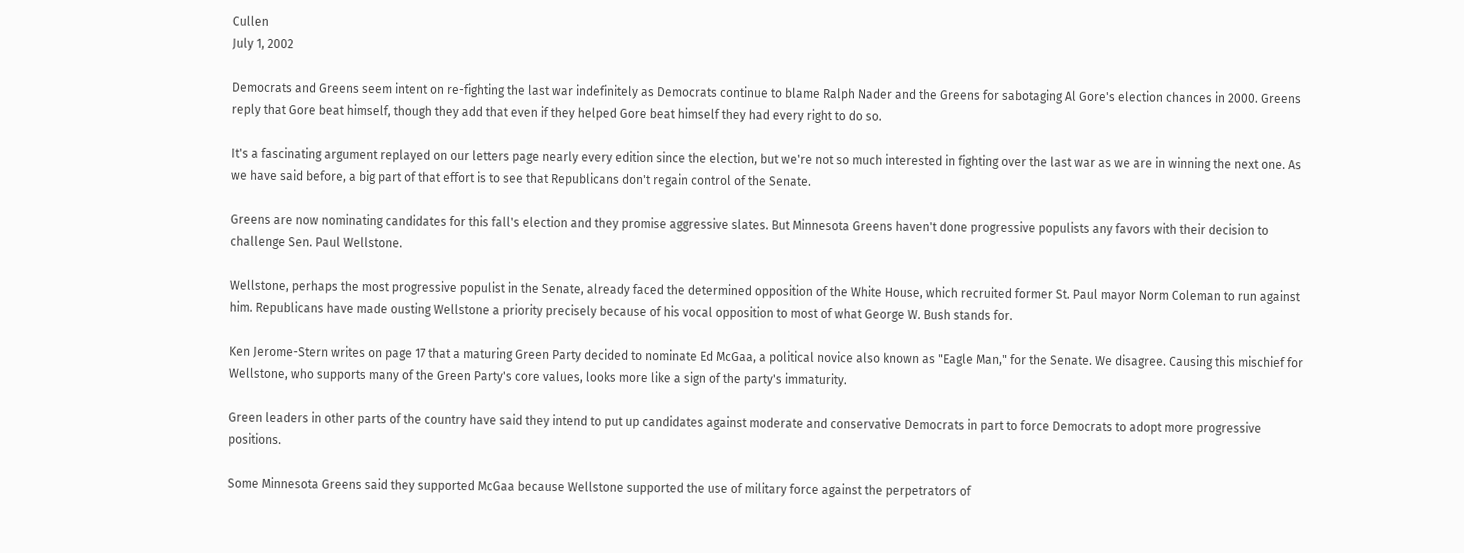Cullen
July 1, 2002

Democrats and Greens seem intent on re-fighting the last war indefinitely as Democrats continue to blame Ralph Nader and the Greens for sabotaging Al Gore's election chances in 2000. Greens reply that Gore beat himself, though they add that even if they helped Gore beat himself they had every right to do so.

It's a fascinating argument replayed on our letters page nearly every edition since the election, but we're not so much interested in fighting over the last war as we are in winning the next one. As we have said before, a big part of that effort is to see that Republicans don't regain control of the Senate.

Greens are now nominating candidates for this fall's election and they promise aggressive slates. But Minnesota Greens haven't done progressive populists any favors with their decision to challenge Sen. Paul Wellstone.

Wellstone, perhaps the most progressive populist in the Senate, already faced the determined opposition of the White House, which recruited former St. Paul mayor Norm Coleman to run against him. Republicans have made ousting Wellstone a priority precisely because of his vocal opposition to most of what George W. Bush stands for.

Ken Jerome-Stern writes on page 17 that a maturing Green Party decided to nominate Ed McGaa, a political novice also known as "Eagle Man," for the Senate. We disagree. Causing this mischief for Wellstone, who supports many of the Green Party's core values, looks more like a sign of the party's immaturity.

Green leaders in other parts of the country have said they intend to put up candidates against moderate and conservative Democrats in part to force Democrats to adopt more progressive positions.

Some Minnesota Greens said they supported McGaa because Wellstone supported the use of military force against the perpetrators of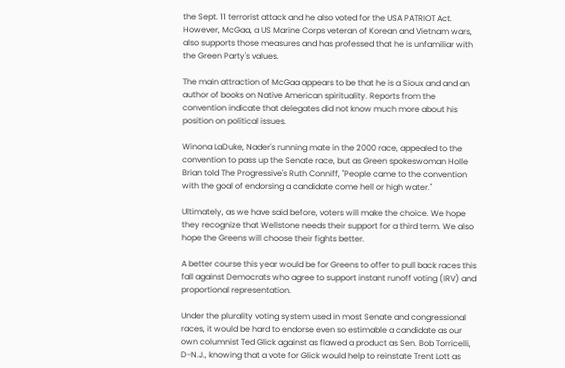the Sept. 11 terrorist attack and he also voted for the USA PATRIOT Act. However, McGaa, a US Marine Corps veteran of Korean and Vietnam wars, also supports those measures and has professed that he is unfamiliar with the Green Party's values.

The main attraction of McGaa appears to be that he is a Sioux and and an author of books on Native American spirituality. Reports from the convention indicate that delegates did not know much more about his position on political issues.

Winona LaDuke, Nader's running mate in the 2000 race, appealed to the convention to pass up the Senate race, but as Green spokeswoman Holle Brian told The Progressive's Ruth Conniff, "People came to the convention with the goal of endorsing a candidate come hell or high water."

Ultimately, as we have said before, voters will make the choice. We hope they recognize that Wellstone needs their support for a third term. We also hope the Greens will choose their fights better.

A better course this year would be for Greens to offer to pull back races this fall against Democrats who agree to support instant runoff voting (IRV) and proportional representation.

Under the plurality voting system used in most Senate and congressional races, it would be hard to endorse even so estimable a candidate as our own columnist Ted Glick against as flawed a product as Sen. Bob Torricelli, D-N.J., knowing that a vote for Glick would help to reinstate Trent Lott as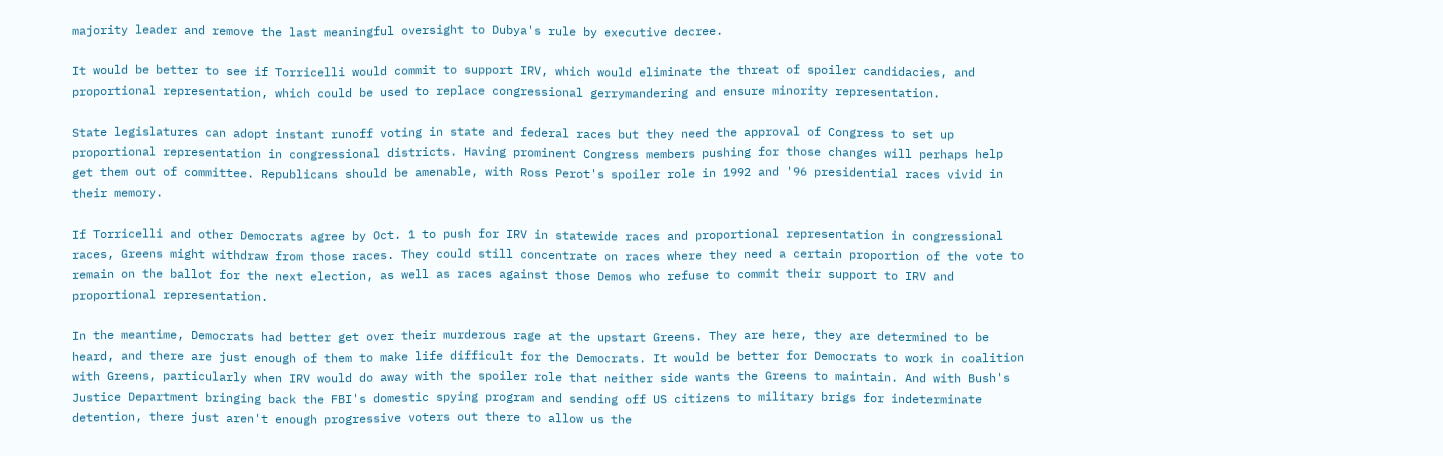majority leader and remove the last meaningful oversight to Dubya's rule by executive decree.

It would be better to see if Torricelli would commit to support IRV, which would eliminate the threat of spoiler candidacies, and proportional representation, which could be used to replace congressional gerrymandering and ensure minority representation.

State legislatures can adopt instant runoff voting in state and federal races but they need the approval of Congress to set up proportional representation in congressional districts. Having prominent Congress members pushing for those changes will perhaps help get them out of committee. Republicans should be amenable, with Ross Perot's spoiler role in 1992 and '96 presidential races vivid in their memory.

If Torricelli and other Democrats agree by Oct. 1 to push for IRV in statewide races and proportional representation in congressional races, Greens might withdraw from those races. They could still concentrate on races where they need a certain proportion of the vote to remain on the ballot for the next election, as well as races against those Demos who refuse to commit their support to IRV and proportional representation.

In the meantime, Democrats had better get over their murderous rage at the upstart Greens. They are here, they are determined to be heard, and there are just enough of them to make life difficult for the Democrats. It would be better for Democrats to work in coalition with Greens, particularly when IRV would do away with the spoiler role that neither side wants the Greens to maintain. And with Bush's Justice Department bringing back the FBI's domestic spying program and sending off US citizens to military brigs for indeterminate detention, there just aren't enough progressive voters out there to allow us the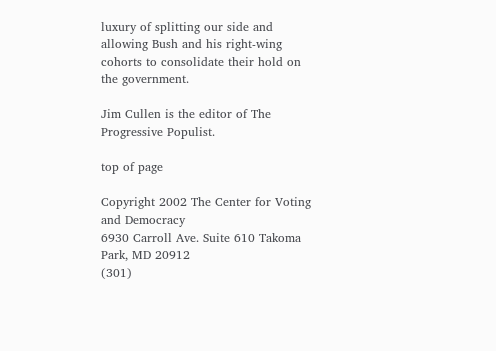luxury of splitting our side and allowing Bush and his right-wing cohorts to consolidate their hold on the government.

Jim Cullen is the editor of The Progressive Populist.

top of page

Copyright 2002 The Center for Voting and Democracy
6930 Carroll Ave. Suite 610 Takoma Park, MD 20912
(301)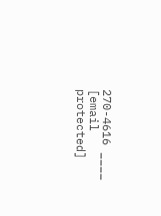270-4616 ____ [email protected]